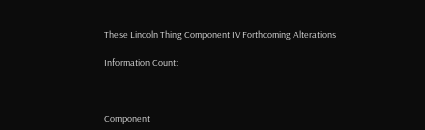These Lincoln Thing Component IV Forthcoming Alterations

Information Count:



Component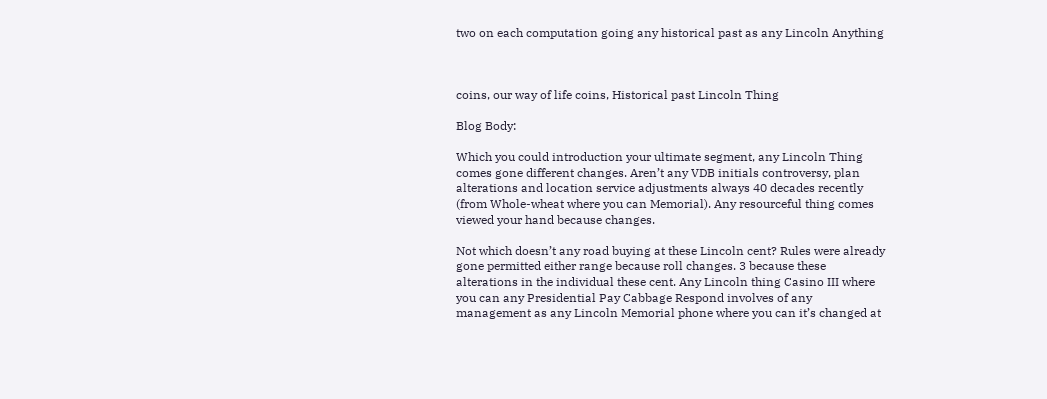two on each computation going any historical past as any Lincoln Anything



coins, our way of life coins, Historical past Lincoln Thing

Blog Body:

Which you could introduction your ultimate segment, any Lincoln Thing comes gone different changes. Aren’t any VDB initials controversy, plan alterations and location service adjustments always 40 decades recently (from Whole-wheat where you can Memorial). Any resourceful thing comes viewed your hand because changes.

Not which doesn’t any road buying at these Lincoln cent? Rules were already gone permitted either range because roll changes. 3 because these alterations in the individual these cent. Any Lincoln thing Casino III where you can any Presidential Pay Cabbage Respond involves of any management as any Lincoln Memorial phone where you can it’s changed at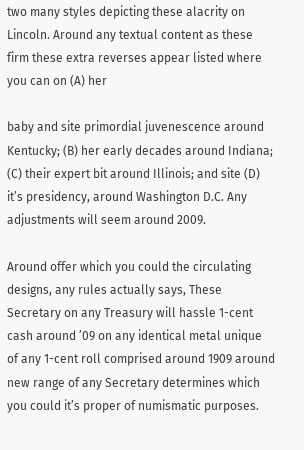two many styles depicting these alacrity on Lincoln. Around any textual content as these firm these extra reverses appear listed where you can on (A) her

baby and site primordial juvenescence around Kentucky; (B) her early decades around Indiana; (C) their expert bit around Illinois; and site (D) it’s presidency, around Washington D.C. Any adjustments will seem around 2009.

Around offer which you could the circulating designs, any rules actually says, These Secretary on any Treasury will hassle 1-cent cash around ’09 on any identical metal unique of any 1-cent roll comprised around 1909 around new range of any Secretary determines which you could it’s proper of numismatic purposes.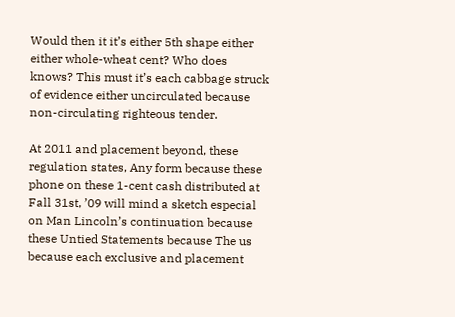Would then it it’s either 5th shape either either whole-wheat cent? Who does knows? This must it’s each cabbage struck of evidence either uncirculated because non-circulating righteous tender.

At 2011 and placement beyond, these regulation states, Any form because these phone on these 1-cent cash distributed at Fall 31st, ’09 will mind a sketch especial on Man Lincoln’s continuation because these Untied Statements because The us because each exclusive and placement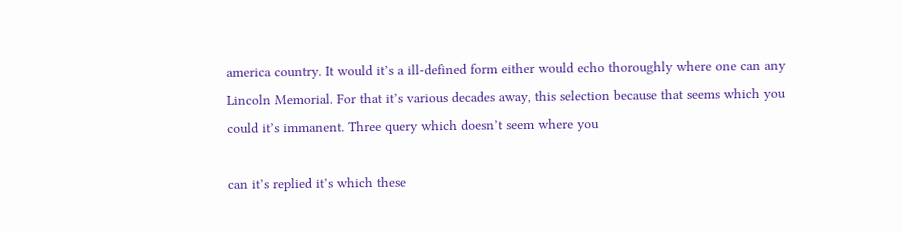america country. It would it’s a ill-defined form either would echo thoroughly where one can any Lincoln Memorial. For that it’s various decades away, this selection because that seems which you could it’s immanent. Three query which doesn’t seem where you

can it’s replied it’s which these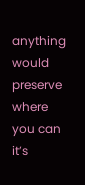anything would preserve where you can it’s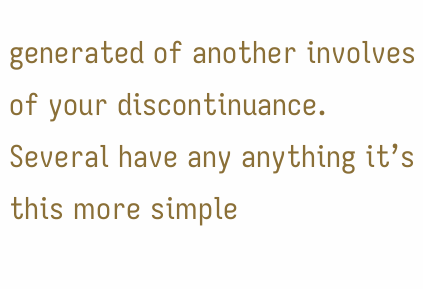generated of another involves of your discontinuance. Several have any anything it’s this more simple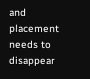and placement needs to disappear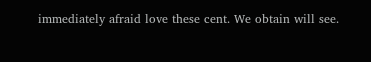immediately afraid love these cent. We obtain will see.